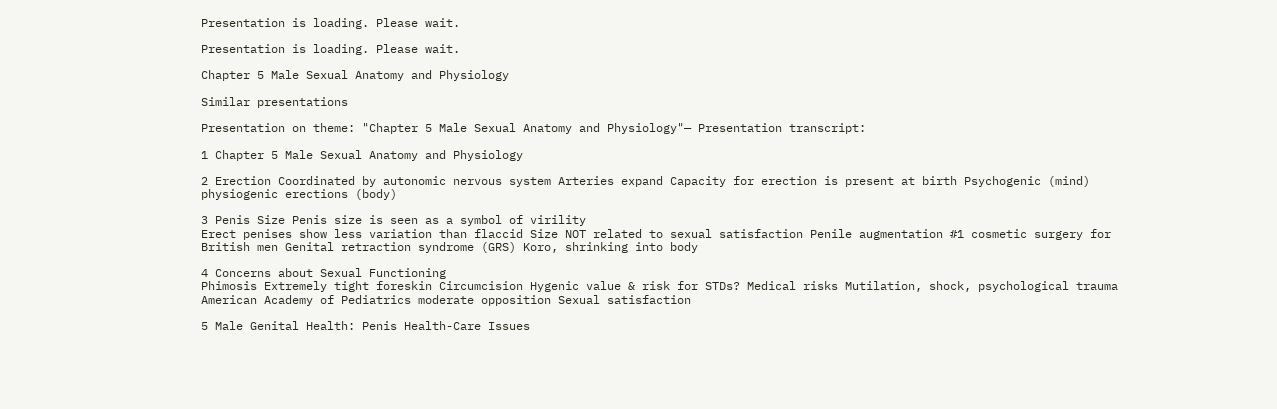Presentation is loading. Please wait.

Presentation is loading. Please wait.

Chapter 5 Male Sexual Anatomy and Physiology

Similar presentations

Presentation on theme: "Chapter 5 Male Sexual Anatomy and Physiology"— Presentation transcript:

1 Chapter 5 Male Sexual Anatomy and Physiology

2 Erection Coordinated by autonomic nervous system Arteries expand Capacity for erection is present at birth Psychogenic (mind) physiogenic erections (body)

3 Penis Size Penis size is seen as a symbol of virility
Erect penises show less variation than flaccid Size NOT related to sexual satisfaction Penile augmentation #1 cosmetic surgery for British men Genital retraction syndrome (GRS) Koro, shrinking into body

4 Concerns about Sexual Functioning
Phimosis Extremely tight foreskin Circumcision Hygenic value & risk for STDs? Medical risks Mutilation, shock, psychological trauma American Academy of Pediatrics moderate opposition Sexual satisfaction

5 Male Genital Health: Penis Health-Care Issues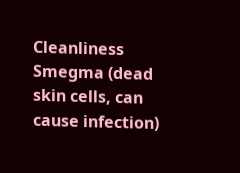Cleanliness Smegma (dead skin cells, can cause infection)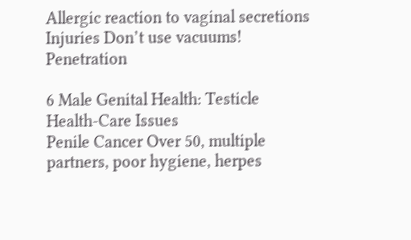Allergic reaction to vaginal secretions Injuries Don’t use vacuums! Penetration

6 Male Genital Health: Testicle Health-Care Issues
Penile Cancer Over 50, multiple partners, poor hygiene, herpes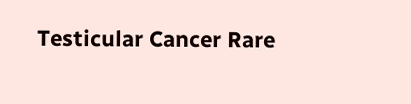Testicular Cancer Rare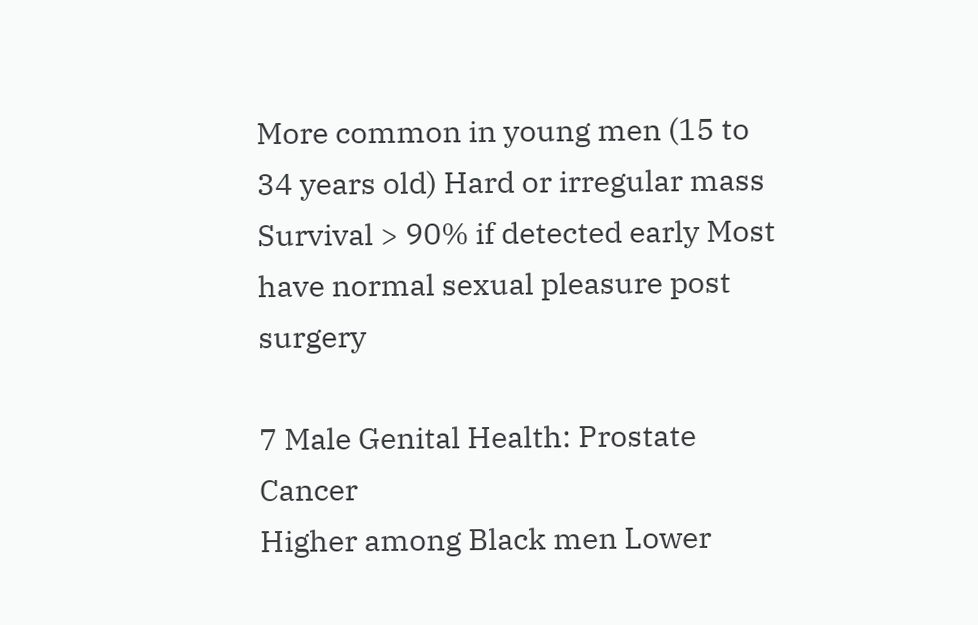More common in young men (15 to 34 years old) Hard or irregular mass Survival > 90% if detected early Most have normal sexual pleasure post surgery

7 Male Genital Health: Prostate Cancer
Higher among Black men Lower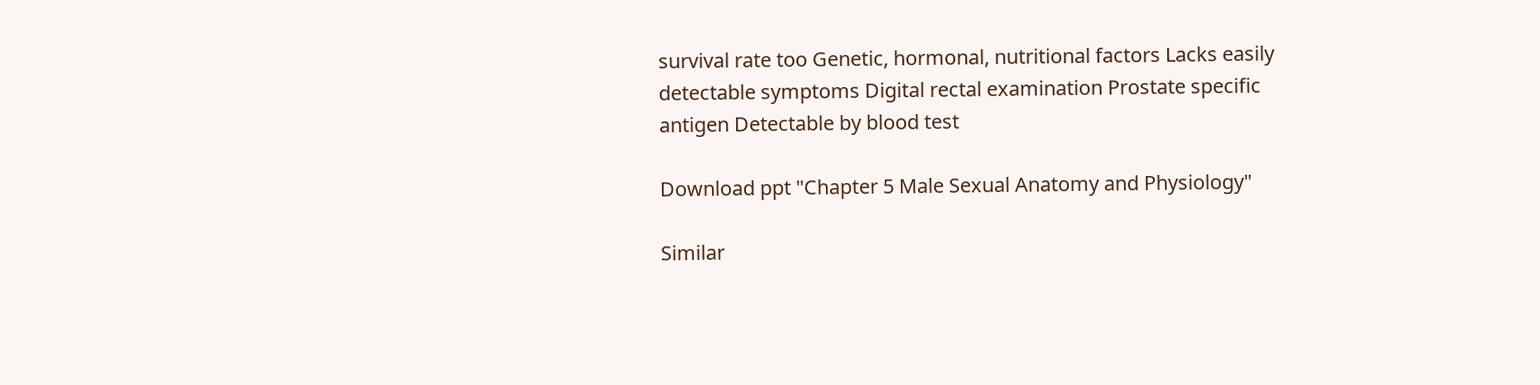survival rate too Genetic, hormonal, nutritional factors Lacks easily detectable symptoms Digital rectal examination Prostate specific antigen Detectable by blood test

Download ppt "Chapter 5 Male Sexual Anatomy and Physiology"

Similar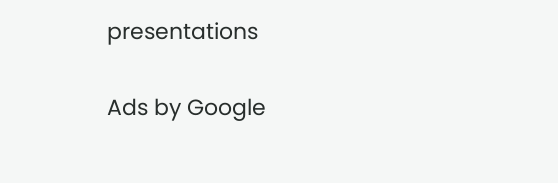presentations

Ads by Google